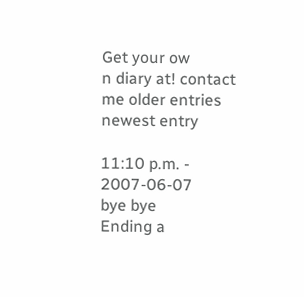Get your ow
n diary at! contact me older entries newest entry

11:10 p.m. - 2007-06-07
bye bye
Ending a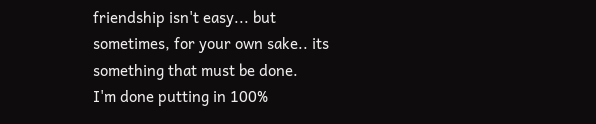friendship isn't easy... but sometimes, for your own sake.. its something that must be done.
I'm done putting in 100%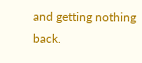and getting nothing back.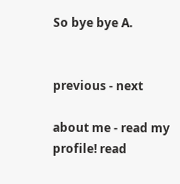So bye bye A.


previous - next

about me - read my profile! read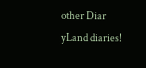other Diar
yLand diaries!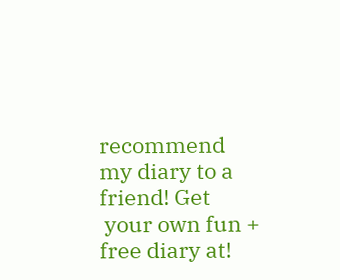recommend my diary to a friend! Get
 your own fun + free diary at!